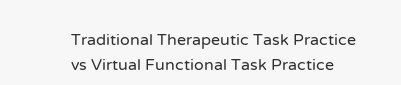Traditional Therapeutic Task Practice vs Virtual Functional Task Practice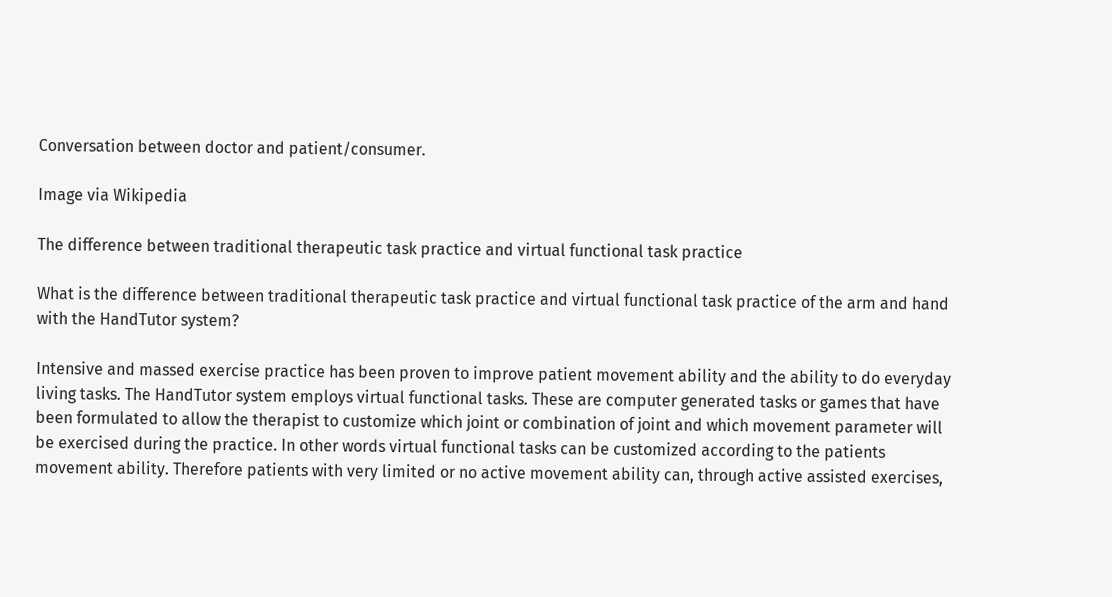Conversation between doctor and patient/consumer.

Image via Wikipedia

The difference between traditional therapeutic task practice and virtual functional task practice

What is the difference between traditional therapeutic task practice and virtual functional task practice of the arm and hand with the HandTutor system?

Intensive and massed exercise practice has been proven to improve patient movement ability and the ability to do everyday living tasks. The HandTutor system employs virtual functional tasks. These are computer generated tasks or games that have been formulated to allow the therapist to customize which joint or combination of joint and which movement parameter will be exercised during the practice. In other words virtual functional tasks can be customized according to the patients movement ability. Therefore patients with very limited or no active movement ability can, through active assisted exercises,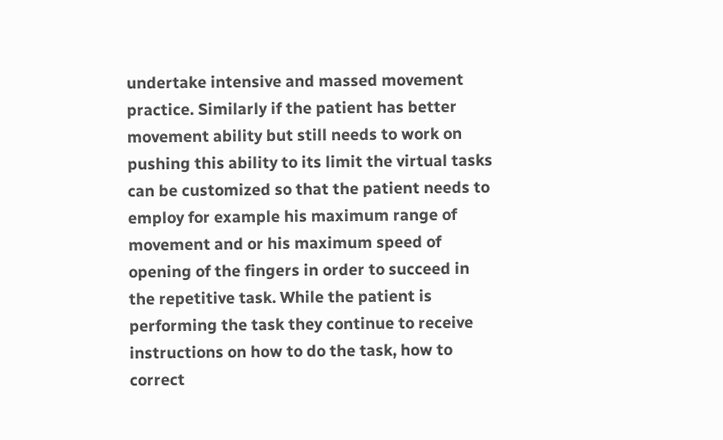undertake intensive and massed movement practice. Similarly if the patient has better movement ability but still needs to work on pushing this ability to its limit the virtual tasks can be customized so that the patient needs to employ for example his maximum range of movement and or his maximum speed of opening of the fingers in order to succeed in the repetitive task. While the patient is performing the task they continue to receive instructions on how to do the task, how to correct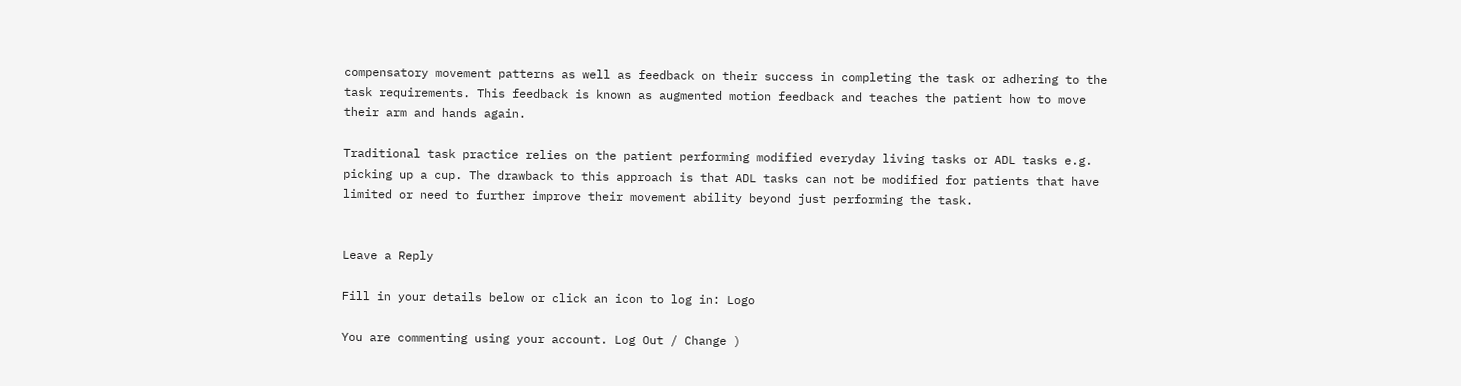compensatory movement patterns as well as feedback on their success in completing the task or adhering to the task requirements. This feedback is known as augmented motion feedback and teaches the patient how to move their arm and hands again.

Traditional task practice relies on the patient performing modified everyday living tasks or ADL tasks e.g. picking up a cup. The drawback to this approach is that ADL tasks can not be modified for patients that have limited or need to further improve their movement ability beyond just performing the task.


Leave a Reply

Fill in your details below or click an icon to log in: Logo

You are commenting using your account. Log Out / Change )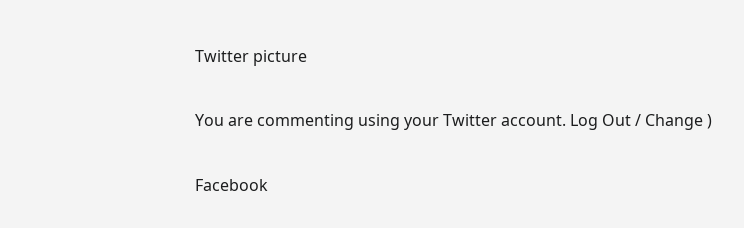Twitter picture

You are commenting using your Twitter account. Log Out / Change )

Facebook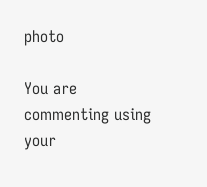photo

You are commenting using your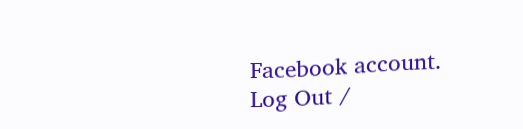Facebook account. Log Out /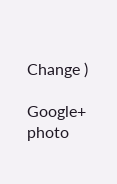Change )

Google+ photo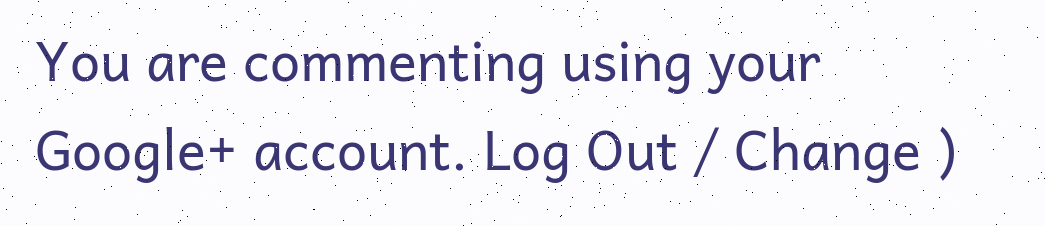You are commenting using your Google+ account. Log Out / Change )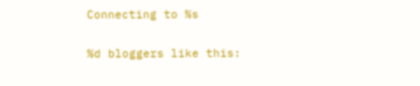Connecting to %s

%d bloggers like this: